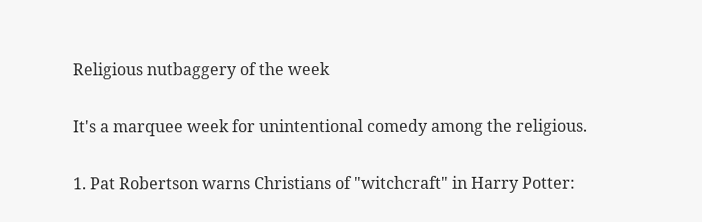Religious nutbaggery of the week

It's a marquee week for unintentional comedy among the religious.

1. Pat Robertson warns Christians of "witchcraft" in Harry Potter: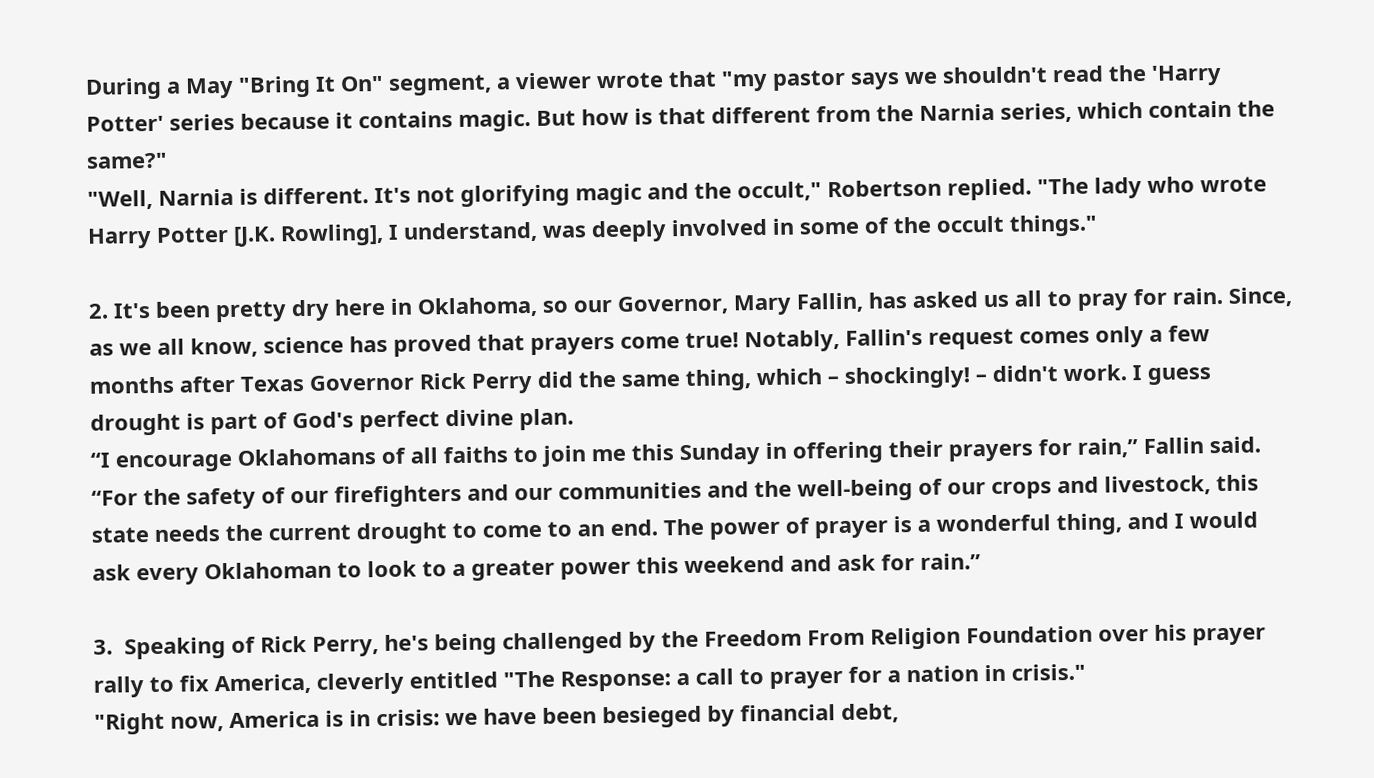During a May "Bring It On" segment, a viewer wrote that "my pastor says we shouldn't read the 'Harry Potter' series because it contains magic. But how is that different from the Narnia series, which contain the same?"
"Well, Narnia is different. It's not glorifying magic and the occult," Robertson replied. "The lady who wrote Harry Potter [J.K. Rowling], I understand, was deeply involved in some of the occult things."

2. It's been pretty dry here in Oklahoma, so our Governor, Mary Fallin, has asked us all to pray for rain. Since, as we all know, science has proved that prayers come true! Notably, Fallin's request comes only a few months after Texas Governor Rick Perry did the same thing, which – shockingly! – didn't work. I guess drought is part of God's perfect divine plan.
“I encourage Oklahomans of all faiths to join me this Sunday in offering their prayers for rain,” Fallin said. “For the safety of our firefighters and our communities and the well-being of our crops and livestock, this state needs the current drought to come to an end. The power of prayer is a wonderful thing, and I would ask every Oklahoman to look to a greater power this weekend and ask for rain.”

3.  Speaking of Rick Perry, he's being challenged by the Freedom From Religion Foundation over his prayer rally to fix America, cleverly entitled "The Response: a call to prayer for a nation in crisis."
"Right now, America is in crisis: we have been besieged by financial debt,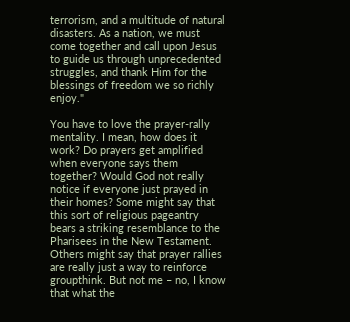terrorism, and a multitude of natural disasters. As a nation, we must come together and call upon Jesus to guide us through unprecedented struggles, and thank Him for the blessings of freedom we so richly enjoy."

You have to love the prayer-rally mentality. I mean, how does it work? Do prayers get amplified when everyone says them together? Would God not really notice if everyone just prayed in their homes? Some might say that this sort of religious pageantry bears a striking resemblance to the Pharisees in the New Testament. Others might say that prayer rallies are really just a way to reinforce groupthink. But not me – no, I know that what the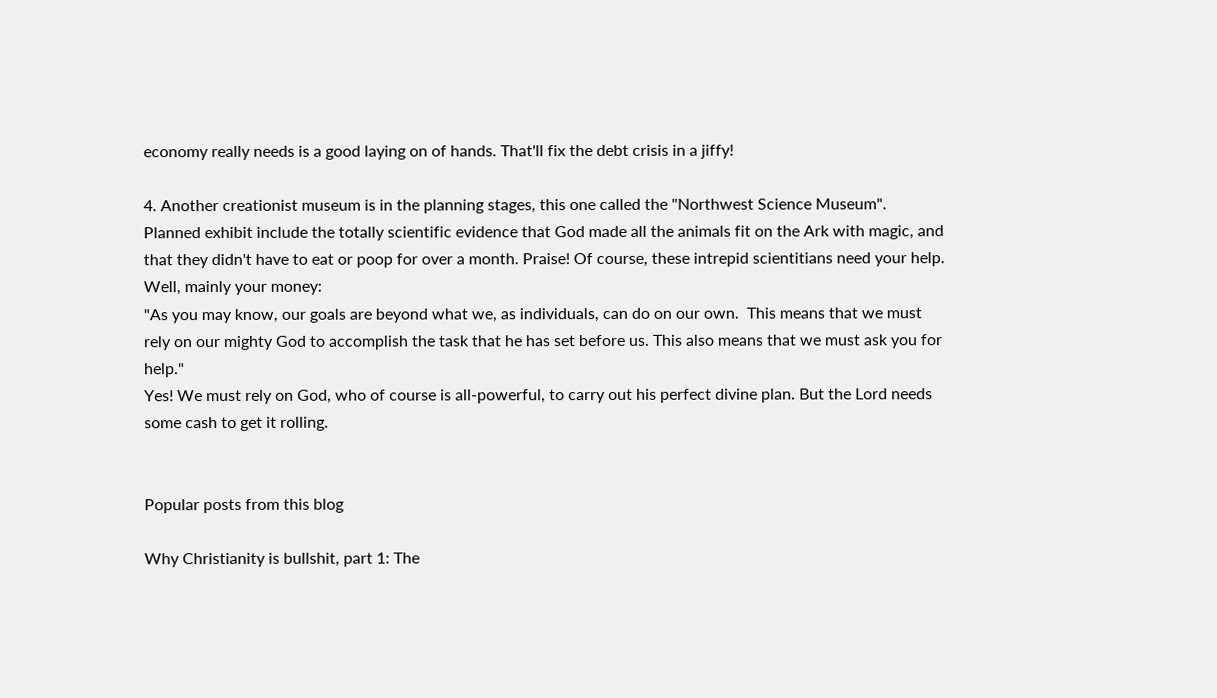economy really needs is a good laying on of hands. That'll fix the debt crisis in a jiffy!

4. Another creationist museum is in the planning stages, this one called the "Northwest Science Museum". Planned exhibit include the totally scientific evidence that God made all the animals fit on the Ark with magic, and that they didn't have to eat or poop for over a month. Praise! Of course, these intrepid scientitians need your help. Well, mainly your money:
"As you may know, our goals are beyond what we, as individuals, can do on our own.  This means that we must rely on our mighty God to accomplish the task that he has set before us. This also means that we must ask you for help."
Yes! We must rely on God, who of course is all-powerful, to carry out his perfect divine plan. But the Lord needs some cash to get it rolling.


Popular posts from this blog

Why Christianity is bullshit, part 1: The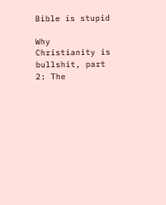Bible is stupid

Why Christianity is bullshit, part 2: The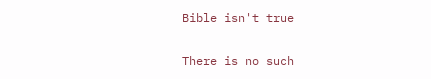Bible isn't true

There is no such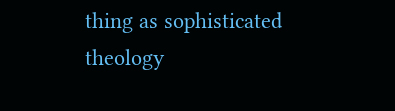thing as sophisticated theology